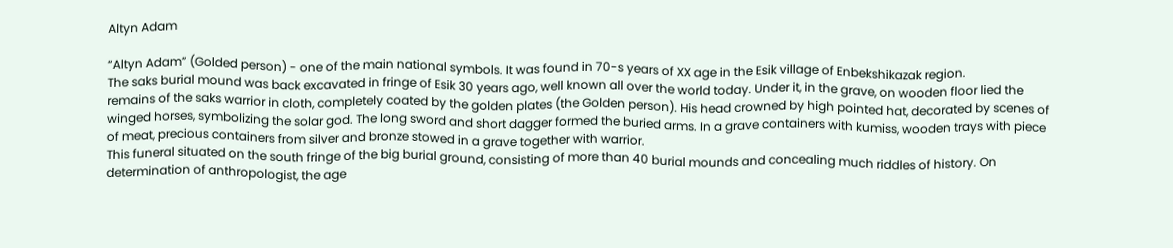Altyn Adam

“Altyn Adam” (Golded person) - one of the main national symbols. It was found in 70-s years of XX age in the Esik village of Enbekshikazak region.
The saks burial mound was back excavated in fringe of Esik 30 years ago, well known all over the world today. Under it, in the grave, on wooden floor lied the remains of the saks warrior in cloth, completely coated by the golden plates (the Golden person). His head crowned by high pointed hat, decorated by scenes of winged horses, symbolizing the solar god. The long sword and short dagger formed the buried arms. In a grave containers with kumiss, wooden trays with piece of meat, precious containers from silver and bronze stowed in a grave together with warrior.
This funeral situated on the south fringe of the big burial ground, consisting of more than 40 burial mounds and concealing much riddles of history. On determination of anthropologist, the age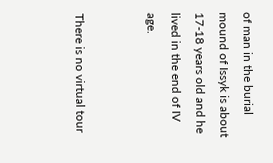of man in the burial mound of Issyk is about 17-18 years old and he lived in the end of IV age.


There is no virtual tour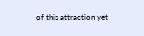of this attraction yet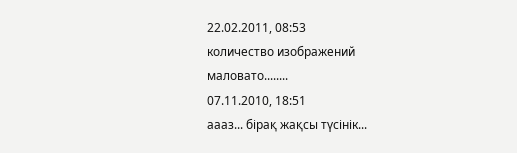22.02.2011, 08:53
количество изображений маловато........
07.11.2010, 18:51
аааз... бірақ жақсы түсінік...